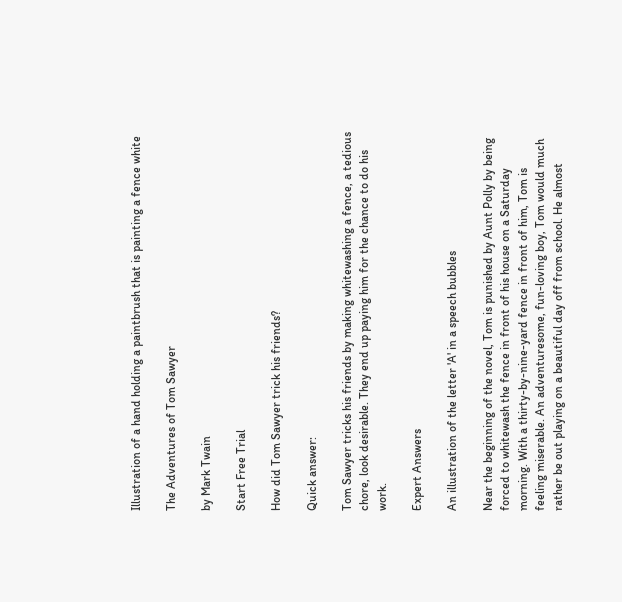Illustration of a hand holding a paintbrush that is painting a fence white

The Adventures of Tom Sawyer

by Mark Twain

Start Free Trial

How did Tom Sawyer trick his friends?

Quick answer:

Tom Sawyer tricks his friends by making whitewashing a fence, a tedious chore, look desirable. They end up paying him for the chance to do his work.

Expert Answers

An illustration of the letter 'A' in a speech bubbles

Near the beginning of the novel, Tom is punished by Aunt Polly by being forced to whitewash the fence in front of his house on a Saturday morning. With a thirty-by-nine-yard fence in front of him, Tom is feeling miserable. An adventuresome, fun-loving boy, Tom would much rather be out playing on a beautiful day off from school. He almost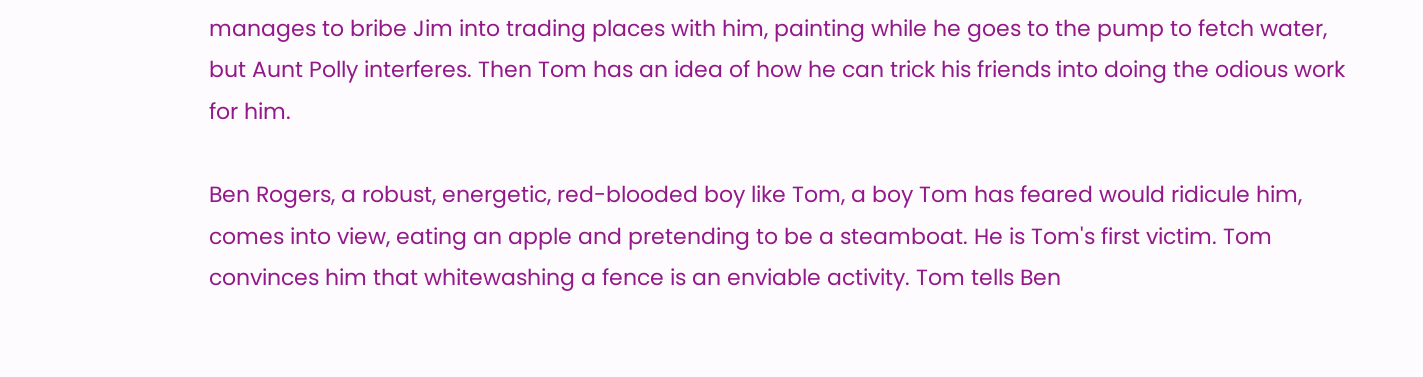manages to bribe Jim into trading places with him, painting while he goes to the pump to fetch water, but Aunt Polly interferes. Then Tom has an idea of how he can trick his friends into doing the odious work for him.

Ben Rogers, a robust, energetic, red-blooded boy like Tom, a boy Tom has feared would ridicule him, comes into view, eating an apple and pretending to be a steamboat. He is Tom's first victim. Tom convinces him that whitewashing a fence is an enviable activity. Tom tells Ben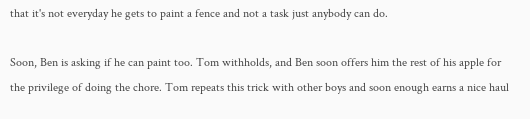that it's not everyday he gets to paint a fence and not a task just anybody can do.

Soon, Ben is asking if he can paint too. Tom withholds, and Ben soon offers him the rest of his apple for the privilege of doing the chore. Tom repeats this trick with other boys and soon enough earns a nice haul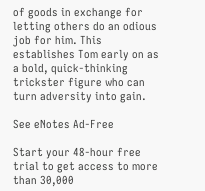of goods in exchange for letting others do an odious job for him. This establishes Tom early on as a bold, quick-thinking trickster figure who can turn adversity into gain.

See eNotes Ad-Free

Start your 48-hour free trial to get access to more than 30,000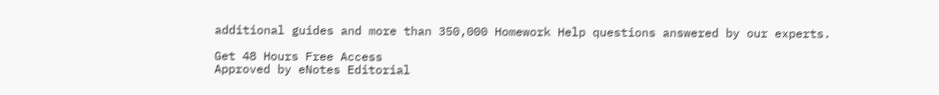additional guides and more than 350,000 Homework Help questions answered by our experts.

Get 48 Hours Free Access
Approved by eNotes Editorial